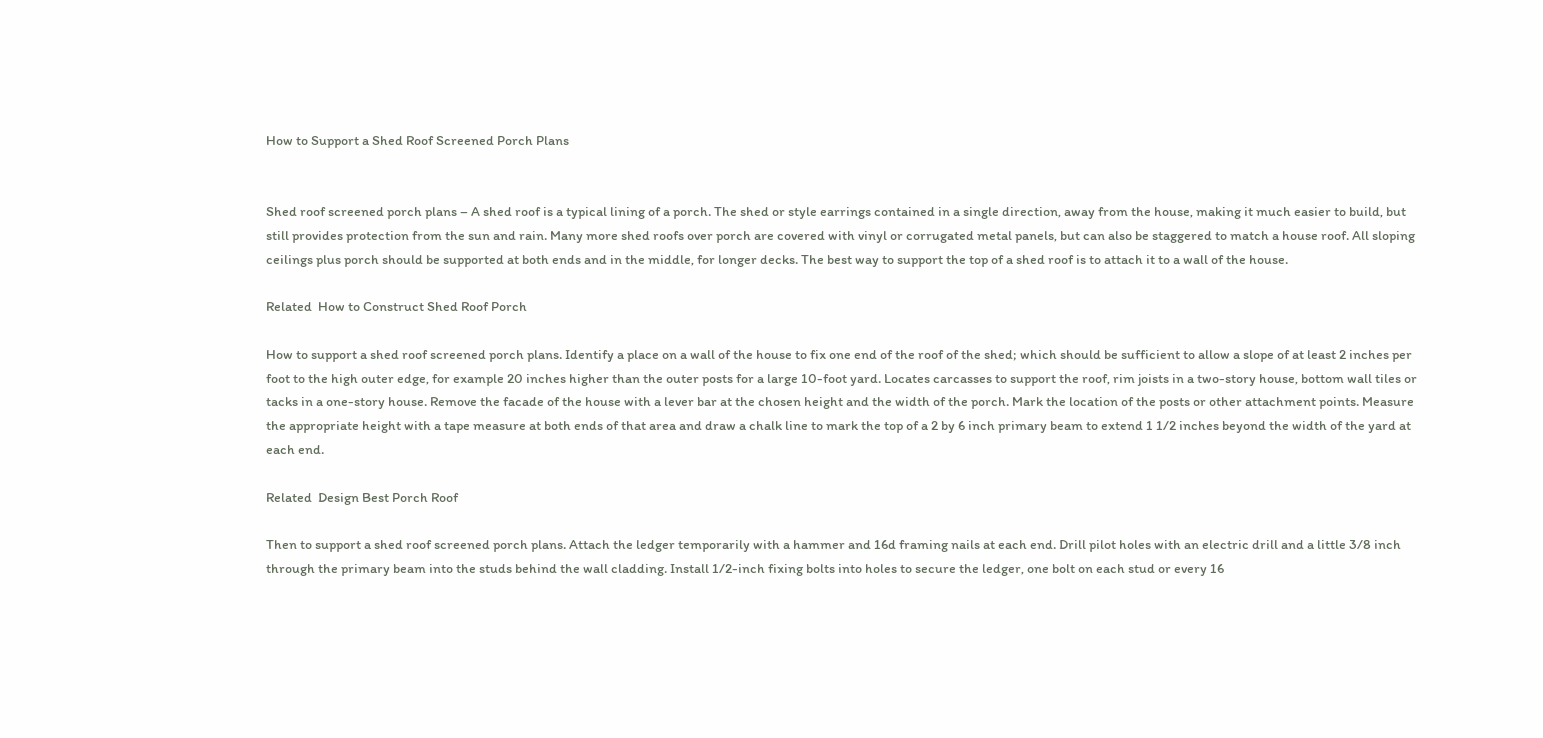How to Support a Shed Roof Screened Porch Plans


Shed roof screened porch plans – A shed roof is a typical lining of a porch. The shed or style earrings contained in a single direction, away from the house, making it much easier to build, but still provides protection from the sun and rain. Many more shed roofs over porch are covered with vinyl or corrugated metal panels, but can also be staggered to match a house roof. All sloping ceilings plus porch should be supported at both ends and in the middle, for longer decks. The best way to support the top of a shed roof is to attach it to a wall of the house.

Related  How to Construct Shed Roof Porch

How to support a shed roof screened porch plans. Identify a place on a wall of the house to fix one end of the roof of the shed; which should be sufficient to allow a slope of at least 2 inches per foot to the high outer edge, for example 20 inches higher than the outer posts for a large 10-foot yard. Locates carcasses to support the roof, rim joists in a two-story house, bottom wall tiles or tacks in a one-story house. Remove the facade of the house with a lever bar at the chosen height and the width of the porch. Mark the location of the posts or other attachment points. Measure the appropriate height with a tape measure at both ends of that area and draw a chalk line to mark the top of a 2 by 6 inch primary beam to extend 1 1/2 inches beyond the width of the yard at each end.

Related  Design Best Porch Roof

Then to support a shed roof screened porch plans. Attach the ledger temporarily with a hammer and 16d framing nails at each end. Drill pilot holes with an electric drill and a little 3/8 inch through the primary beam into the studs behind the wall cladding. Install 1/2-inch fixing bolts into holes to secure the ledger, one bolt on each stud or every 16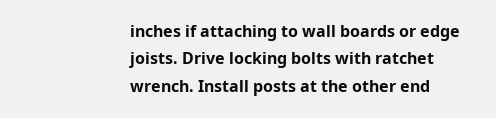inches if attaching to wall boards or edge joists. Drive locking bolts with ratchet wrench. Install posts at the other end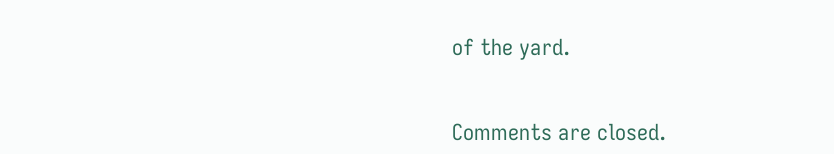of the yard.


Comments are closed.